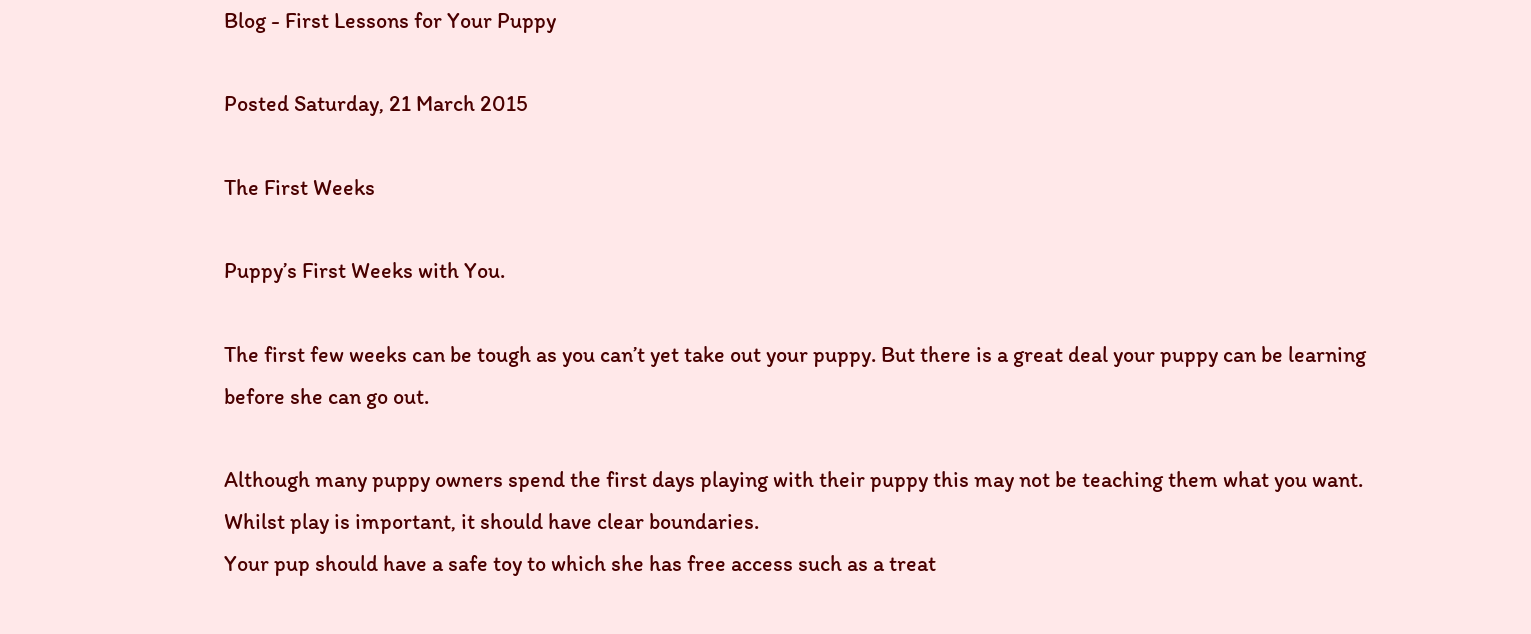Blog - First Lessons for Your Puppy

Posted Saturday, 21 March 2015

The First Weeks

Puppy’s First Weeks with You.

The first few weeks can be tough as you can’t yet take out your puppy. But there is a great deal your puppy can be learning before she can go out.

Although many puppy owners spend the first days playing with their puppy this may not be teaching them what you want. Whilst play is important, it should have clear boundaries.
Your pup should have a safe toy to which she has free access such as a treat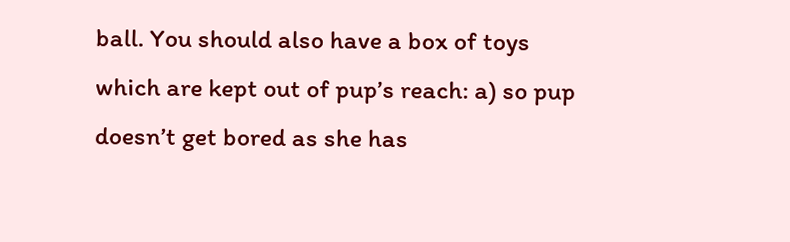ball. You should also have a box of toys which are kept out of pup’s reach: a) so pup doesn’t get bored as she has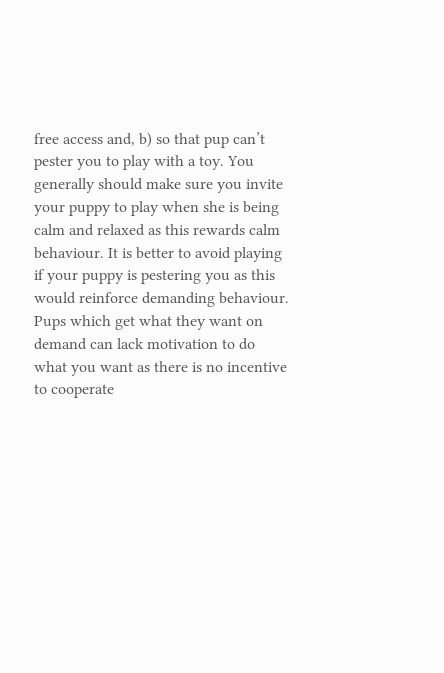free access and, b) so that pup can’t pester you to play with a toy. You generally should make sure you invite your puppy to play when she is being calm and relaxed as this rewards calm behaviour. It is better to avoid playing if your puppy is pestering you as this would reinforce demanding behaviour. Pups which get what they want on demand can lack motivation to do what you want as there is no incentive to cooperate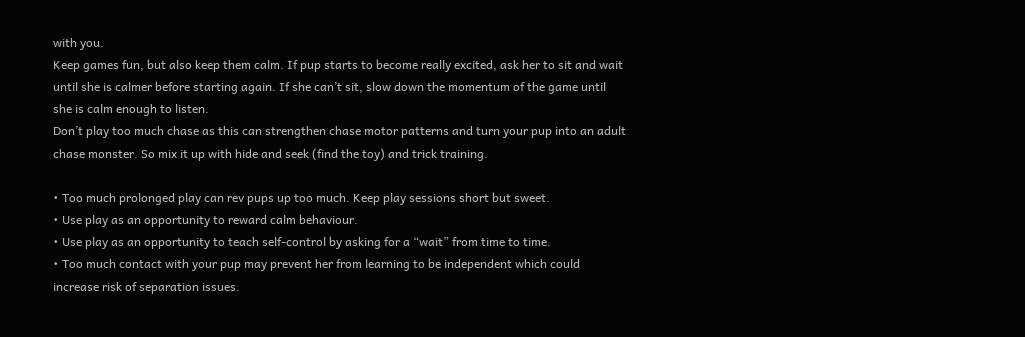with you.
Keep games fun, but also keep them calm. If pup starts to become really excited, ask her to sit and wait until she is calmer before starting again. If she can’t sit, slow down the momentum of the game until she is calm enough to listen.
Don’t play too much chase as this can strengthen chase motor patterns and turn your pup into an adult chase monster. So mix it up with hide and seek (find the toy) and trick training.

• Too much prolonged play can rev pups up too much. Keep play sessions short but sweet.
• Use play as an opportunity to reward calm behaviour.
• Use play as an opportunity to teach self-control by asking for a “wait” from time to time.
• Too much contact with your pup may prevent her from learning to be independent which could increase risk of separation issues.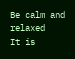Be calm and relaxed
It is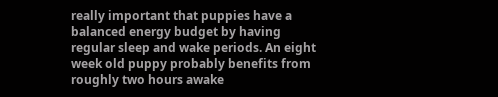really important that puppies have a balanced energy budget by having regular sleep and wake periods. An eight week old puppy probably benefits from roughly two hours awake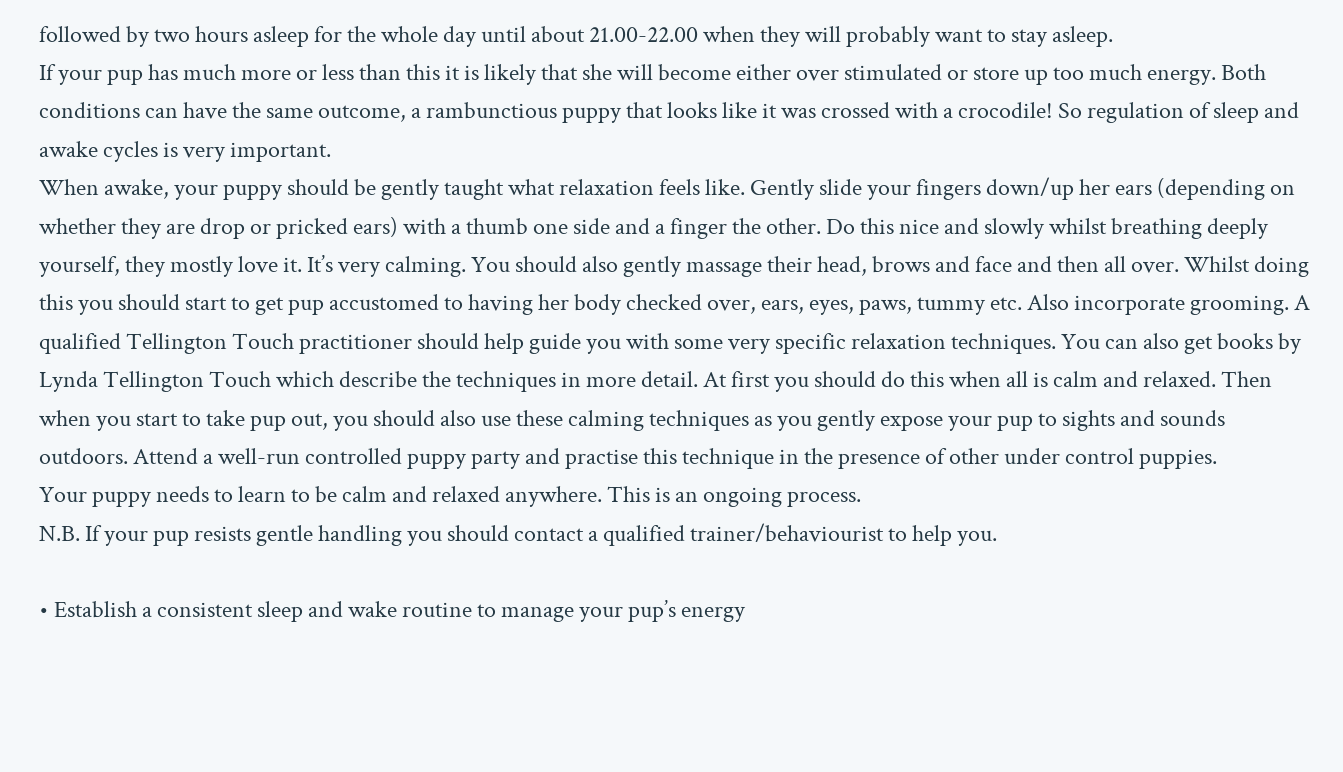followed by two hours asleep for the whole day until about 21.00-22.00 when they will probably want to stay asleep.
If your pup has much more or less than this it is likely that she will become either over stimulated or store up too much energy. Both conditions can have the same outcome, a rambunctious puppy that looks like it was crossed with a crocodile! So regulation of sleep and awake cycles is very important.
When awake, your puppy should be gently taught what relaxation feels like. Gently slide your fingers down/up her ears (depending on whether they are drop or pricked ears) with a thumb one side and a finger the other. Do this nice and slowly whilst breathing deeply yourself, they mostly love it. It’s very calming. You should also gently massage their head, brows and face and then all over. Whilst doing this you should start to get pup accustomed to having her body checked over, ears, eyes, paws, tummy etc. Also incorporate grooming. A qualified Tellington Touch practitioner should help guide you with some very specific relaxation techniques. You can also get books by Lynda Tellington Touch which describe the techniques in more detail. At first you should do this when all is calm and relaxed. Then when you start to take pup out, you should also use these calming techniques as you gently expose your pup to sights and sounds outdoors. Attend a well-run controlled puppy party and practise this technique in the presence of other under control puppies.
Your puppy needs to learn to be calm and relaxed anywhere. This is an ongoing process.
N.B. If your pup resists gentle handling you should contact a qualified trainer/behaviourist to help you.

• Establish a consistent sleep and wake routine to manage your pup’s energy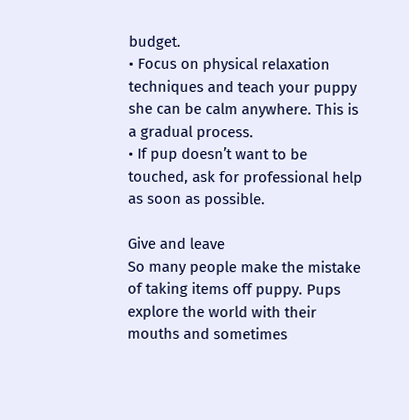budget.
• Focus on physical relaxation techniques and teach your puppy she can be calm anywhere. This is a gradual process.
• If pup doesn’t want to be touched, ask for professional help as soon as possible.

Give and leave
So many people make the mistake of taking items off puppy. Pups explore the world with their mouths and sometimes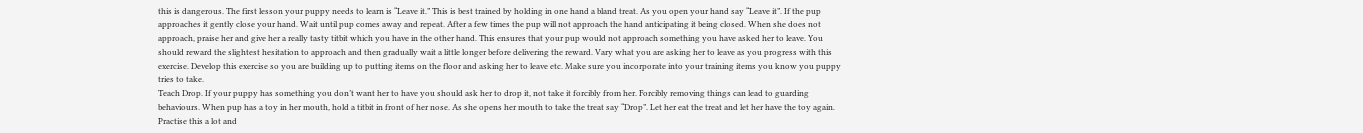this is dangerous. The first lesson your puppy needs to learn is “Leave it.” This is best trained by holding in one hand a bland treat. As you open your hand say “Leave it”. If the pup approaches it gently close your hand. Wait until pup comes away and repeat. After a few times the pup will not approach the hand anticipating it being closed. When she does not approach, praise her and give her a really tasty titbit which you have in the other hand. This ensures that your pup would not approach something you have asked her to leave. You should reward the slightest hesitation to approach and then gradually wait a little longer before delivering the reward. Vary what you are asking her to leave as you progress with this exercise. Develop this exercise so you are building up to putting items on the floor and asking her to leave etc. Make sure you incorporate into your training items you know you puppy tries to take.
Teach Drop. If your puppy has something you don’t want her to have you should ask her to drop it, not take it forcibly from her. Forcibly removing things can lead to guarding behaviours. When pup has a toy in her mouth, hold a titbit in front of her nose. As she opens her mouth to take the treat say “Drop”. Let her eat the treat and let her have the toy again. Practise this a lot and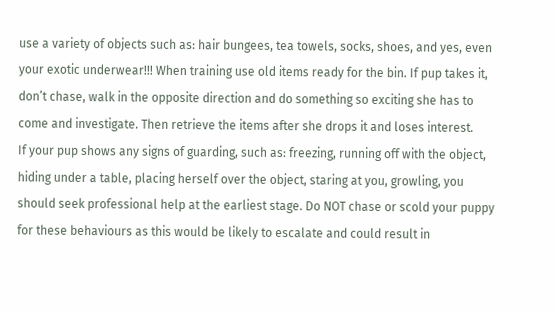use a variety of objects such as: hair bungees, tea towels, socks, shoes, and yes, even your exotic underwear!!! When training use old items ready for the bin. If pup takes it, don’t chase, walk in the opposite direction and do something so exciting she has to come and investigate. Then retrieve the items after she drops it and loses interest.
If your pup shows any signs of guarding, such as: freezing, running off with the object, hiding under a table, placing herself over the object, staring at you, growling, you should seek professional help at the earliest stage. Do NOT chase or scold your puppy for these behaviours as this would be likely to escalate and could result in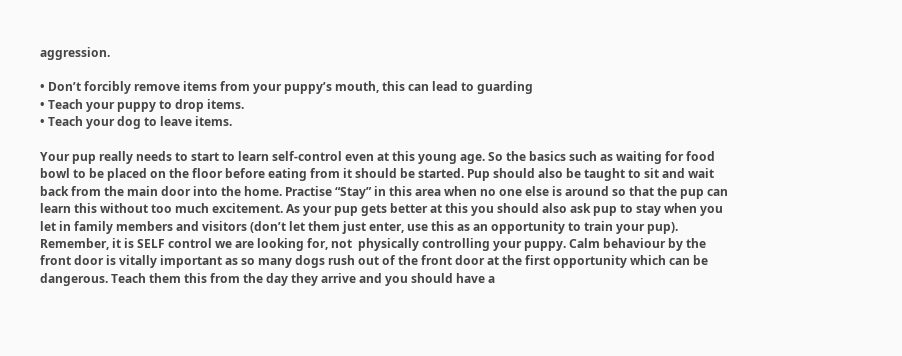aggression.

• Don’t forcibly remove items from your puppy’s mouth, this can lead to guarding
• Teach your puppy to drop items.
• Teach your dog to leave items.

Your pup really needs to start to learn self-control even at this young age. So the basics such as waiting for food bowl to be placed on the floor before eating from it should be started. Pup should also be taught to sit and wait back from the main door into the home. Practise “Stay” in this area when no one else is around so that the pup can learn this without too much excitement. As your pup gets better at this you should also ask pup to stay when you let in family members and visitors (don’t let them just enter, use this as an opportunity to train your pup). Remember, it is SELF control we are looking for, not  physically controlling your puppy. Calm behaviour by the front door is vitally important as so many dogs rush out of the front door at the first opportunity which can be dangerous. Teach them this from the day they arrive and you should have a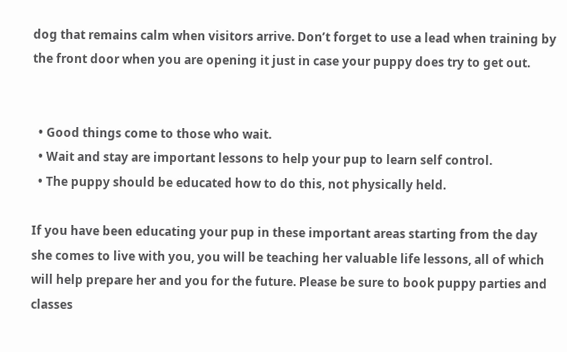dog that remains calm when visitors arrive. Don’t forget to use a lead when training by the front door when you are opening it just in case your puppy does try to get out.


  • Good things come to those who wait.
  • Wait and stay are important lessons to help your pup to learn self control.
  • The puppy should be educated how to do this, not physically held.

If you have been educating your pup in these important areas starting from the day she comes to live with you, you will be teaching her valuable life lessons, all of which will help prepare her and you for the future. Please be sure to book puppy parties and classes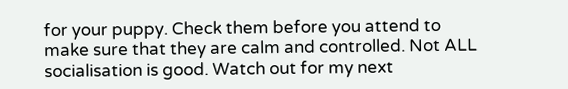for your puppy. Check them before you attend to make sure that they are calm and controlled. Not ALL socialisation is good. Watch out for my next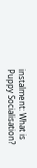instalment: What is Puppy Socialisation?